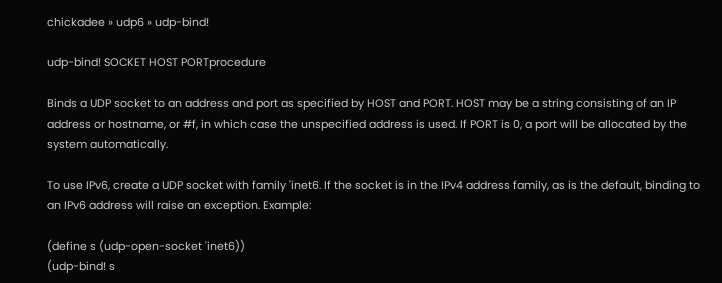chickadee » udp6 » udp-bind!

udp-bind! SOCKET HOST PORTprocedure

Binds a UDP socket to an address and port as specified by HOST and PORT. HOST may be a string consisting of an IP address or hostname, or #f, in which case the unspecified address is used. If PORT is 0, a port will be allocated by the system automatically.

To use IPv6, create a UDP socket with family 'inet6. If the socket is in the IPv4 address family, as is the default, binding to an IPv6 address will raise an exception. Example:

(define s (udp-open-socket 'inet6))
(udp-bind! s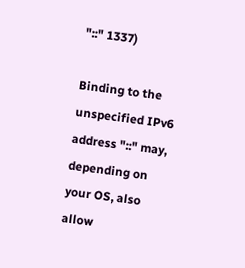"::" 1337)

Binding to the unspecified IPv6 address "::" may, depending on your OS, also allow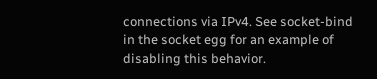connections via IPv4. See socket-bind in the socket egg for an example of disabling this behavior.